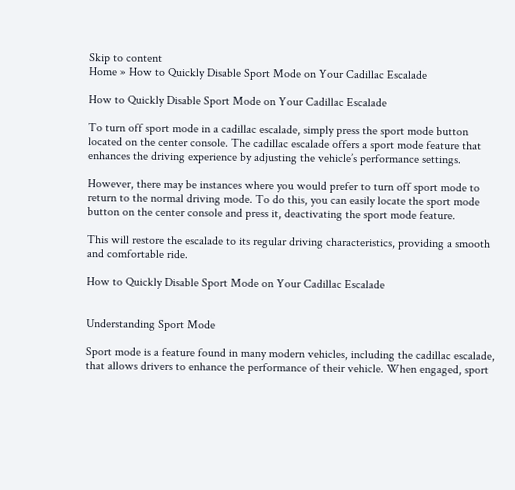Skip to content
Home » How to Quickly Disable Sport Mode on Your Cadillac Escalade

How to Quickly Disable Sport Mode on Your Cadillac Escalade

To turn off sport mode in a cadillac escalade, simply press the sport mode button located on the center console. The cadillac escalade offers a sport mode feature that enhances the driving experience by adjusting the vehicle’s performance settings.

However, there may be instances where you would prefer to turn off sport mode to return to the normal driving mode. To do this, you can easily locate the sport mode button on the center console and press it, deactivating the sport mode feature.

This will restore the escalade to its regular driving characteristics, providing a smooth and comfortable ride.

How to Quickly Disable Sport Mode on Your Cadillac Escalade


Understanding Sport Mode

Sport mode is a feature found in many modern vehicles, including the cadillac escalade, that allows drivers to enhance the performance of their vehicle. When engaged, sport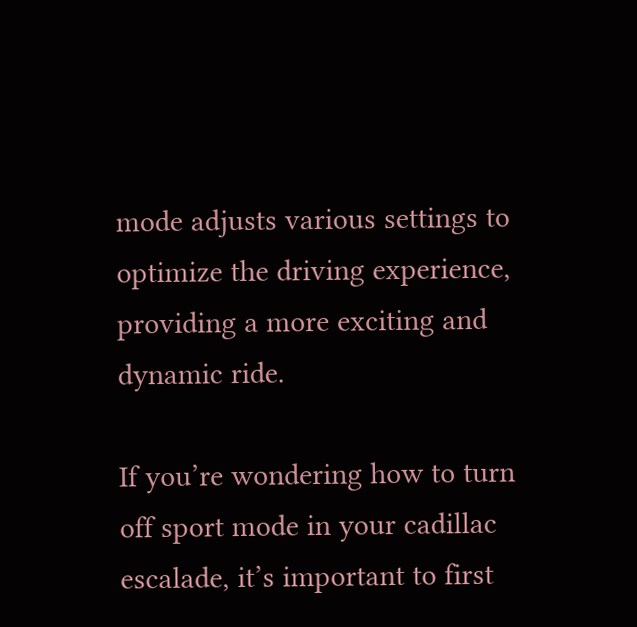mode adjusts various settings to optimize the driving experience, providing a more exciting and dynamic ride.

If you’re wondering how to turn off sport mode in your cadillac escalade, it’s important to first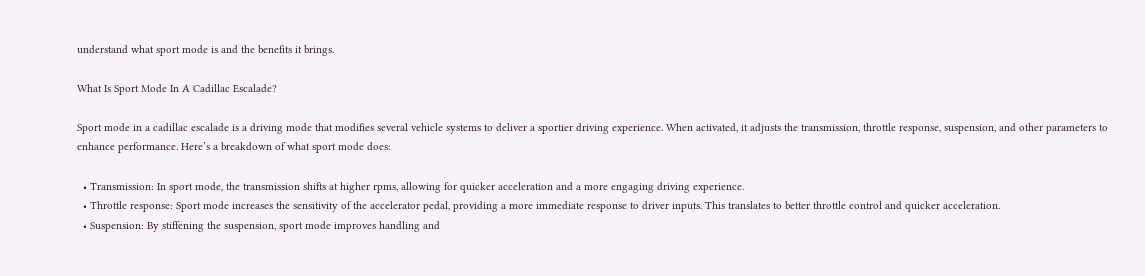understand what sport mode is and the benefits it brings.

What Is Sport Mode In A Cadillac Escalade?

Sport mode in a cadillac escalade is a driving mode that modifies several vehicle systems to deliver a sportier driving experience. When activated, it adjusts the transmission, throttle response, suspension, and other parameters to enhance performance. Here’s a breakdown of what sport mode does:

  • Transmission: In sport mode, the transmission shifts at higher rpms, allowing for quicker acceleration and a more engaging driving experience.
  • Throttle response: Sport mode increases the sensitivity of the accelerator pedal, providing a more immediate response to driver inputs. This translates to better throttle control and quicker acceleration.
  • Suspension: By stiffening the suspension, sport mode improves handling and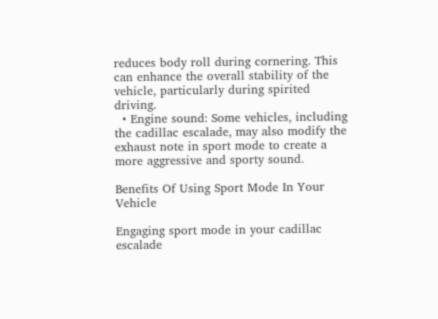reduces body roll during cornering. This can enhance the overall stability of the vehicle, particularly during spirited driving.
  • Engine sound: Some vehicles, including the cadillac escalade, may also modify the exhaust note in sport mode to create a more aggressive and sporty sound.

Benefits Of Using Sport Mode In Your Vehicle

Engaging sport mode in your cadillac escalade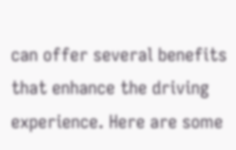can offer several benefits that enhance the driving experience. Here are some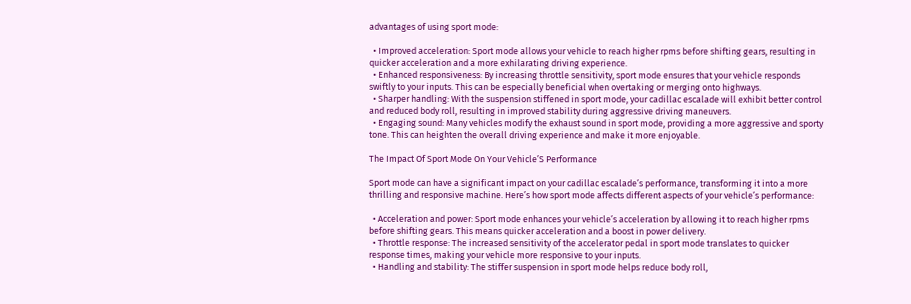advantages of using sport mode:

  • Improved acceleration: Sport mode allows your vehicle to reach higher rpms before shifting gears, resulting in quicker acceleration and a more exhilarating driving experience.
  • Enhanced responsiveness: By increasing throttle sensitivity, sport mode ensures that your vehicle responds swiftly to your inputs. This can be especially beneficial when overtaking or merging onto highways.
  • Sharper handling: With the suspension stiffened in sport mode, your cadillac escalade will exhibit better control and reduced body roll, resulting in improved stability during aggressive driving maneuvers.
  • Engaging sound: Many vehicles modify the exhaust sound in sport mode, providing a more aggressive and sporty tone. This can heighten the overall driving experience and make it more enjoyable.

The Impact Of Sport Mode On Your Vehicle’S Performance

Sport mode can have a significant impact on your cadillac escalade’s performance, transforming it into a more thrilling and responsive machine. Here’s how sport mode affects different aspects of your vehicle’s performance:

  • Acceleration and power: Sport mode enhances your vehicle’s acceleration by allowing it to reach higher rpms before shifting gears. This means quicker acceleration and a boost in power delivery.
  • Throttle response: The increased sensitivity of the accelerator pedal in sport mode translates to quicker response times, making your vehicle more responsive to your inputs.
  • Handling and stability: The stiffer suspension in sport mode helps reduce body roll,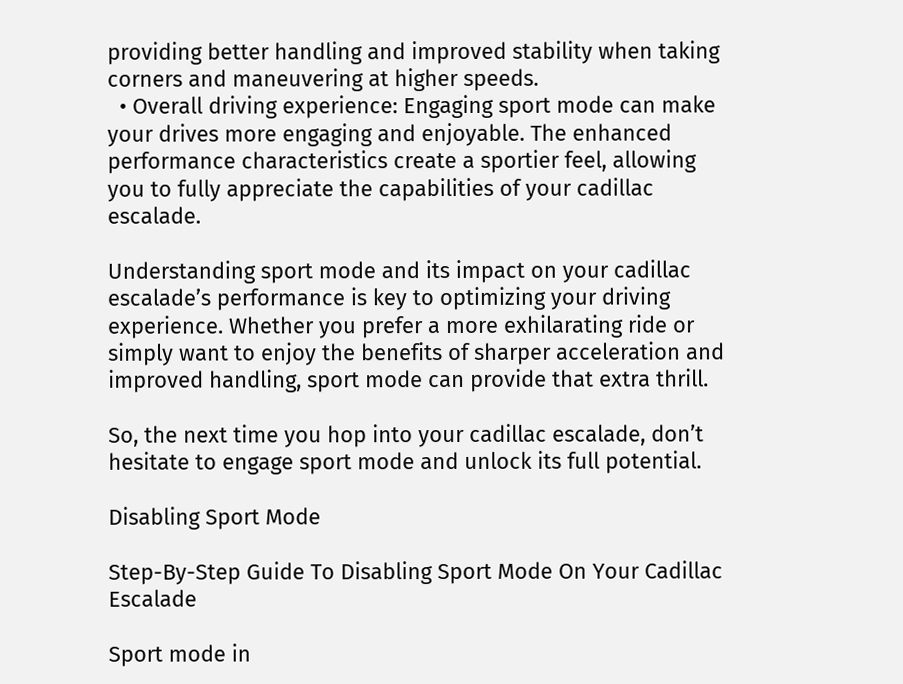providing better handling and improved stability when taking corners and maneuvering at higher speeds.
  • Overall driving experience: Engaging sport mode can make your drives more engaging and enjoyable. The enhanced performance characteristics create a sportier feel, allowing you to fully appreciate the capabilities of your cadillac escalade.

Understanding sport mode and its impact on your cadillac escalade’s performance is key to optimizing your driving experience. Whether you prefer a more exhilarating ride or simply want to enjoy the benefits of sharper acceleration and improved handling, sport mode can provide that extra thrill.

So, the next time you hop into your cadillac escalade, don’t hesitate to engage sport mode and unlock its full potential.

Disabling Sport Mode

Step-By-Step Guide To Disabling Sport Mode On Your Cadillac Escalade

Sport mode in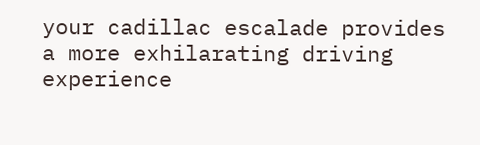your cadillac escalade provides a more exhilarating driving experience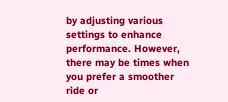by adjusting various settings to enhance performance. However, there may be times when you prefer a smoother ride or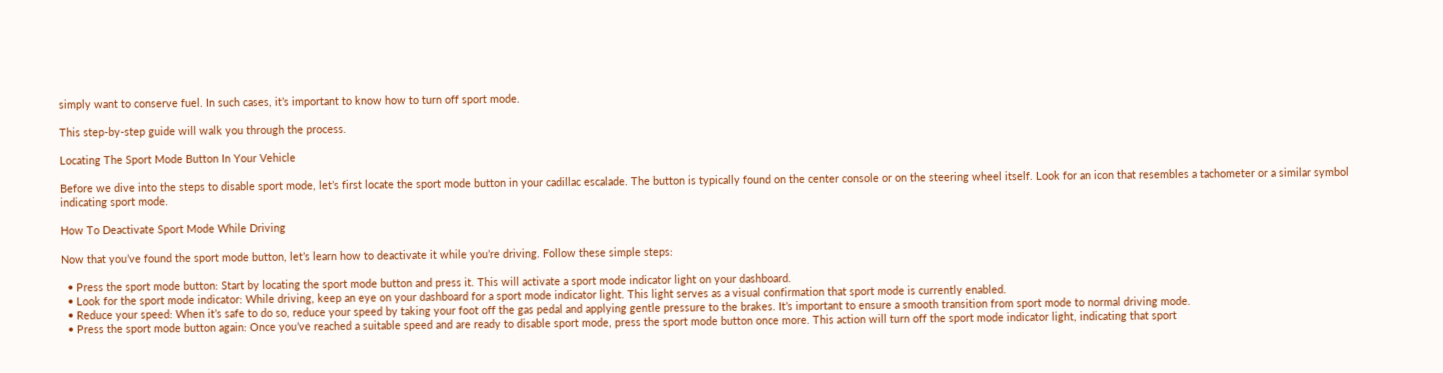simply want to conserve fuel. In such cases, it’s important to know how to turn off sport mode.

This step-by-step guide will walk you through the process.

Locating The Sport Mode Button In Your Vehicle

Before we dive into the steps to disable sport mode, let’s first locate the sport mode button in your cadillac escalade. The button is typically found on the center console or on the steering wheel itself. Look for an icon that resembles a tachometer or a similar symbol indicating sport mode.

How To Deactivate Sport Mode While Driving

Now that you’ve found the sport mode button, let’s learn how to deactivate it while you’re driving. Follow these simple steps:

  • Press the sport mode button: Start by locating the sport mode button and press it. This will activate a sport mode indicator light on your dashboard.
  • Look for the sport mode indicator: While driving, keep an eye on your dashboard for a sport mode indicator light. This light serves as a visual confirmation that sport mode is currently enabled.
  • Reduce your speed: When it’s safe to do so, reduce your speed by taking your foot off the gas pedal and applying gentle pressure to the brakes. It’s important to ensure a smooth transition from sport mode to normal driving mode.
  • Press the sport mode button again: Once you’ve reached a suitable speed and are ready to disable sport mode, press the sport mode button once more. This action will turn off the sport mode indicator light, indicating that sport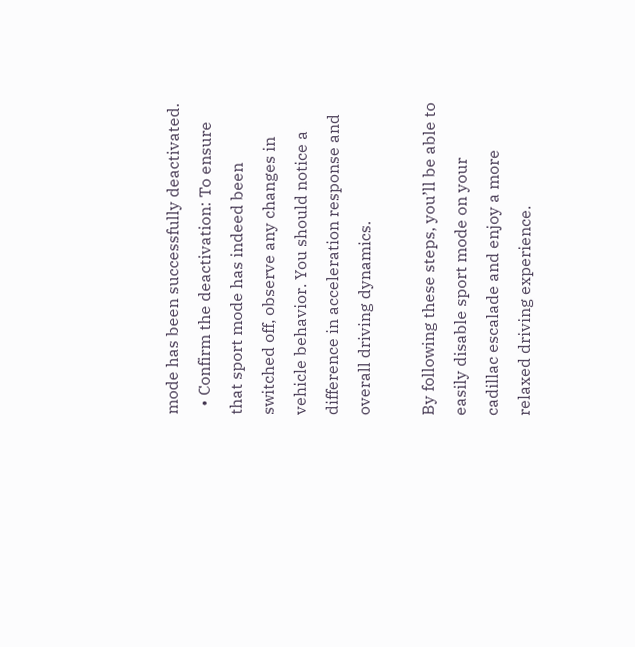mode has been successfully deactivated.
  • Confirm the deactivation: To ensure that sport mode has indeed been switched off, observe any changes in vehicle behavior. You should notice a difference in acceleration response and overall driving dynamics.

By following these steps, you’ll be able to easily disable sport mode on your cadillac escalade and enjoy a more relaxed driving experience.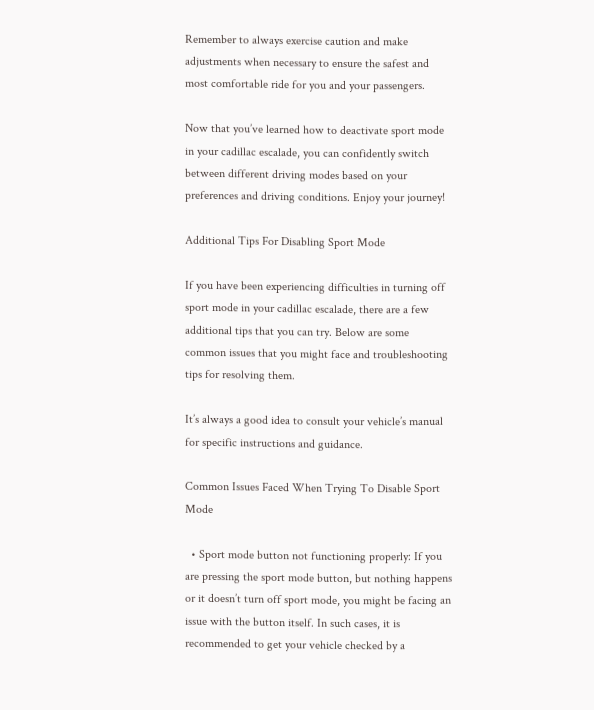Remember to always exercise caution and make adjustments when necessary to ensure the safest and most comfortable ride for you and your passengers.

Now that you’ve learned how to deactivate sport mode in your cadillac escalade, you can confidently switch between different driving modes based on your preferences and driving conditions. Enjoy your journey!

Additional Tips For Disabling Sport Mode

If you have been experiencing difficulties in turning off sport mode in your cadillac escalade, there are a few additional tips that you can try. Below are some common issues that you might face and troubleshooting tips for resolving them.

It’s always a good idea to consult your vehicle’s manual for specific instructions and guidance.

Common Issues Faced When Trying To Disable Sport Mode

  • Sport mode button not functioning properly: If you are pressing the sport mode button, but nothing happens or it doesn’t turn off sport mode, you might be facing an issue with the button itself. In such cases, it is recommended to get your vehicle checked by a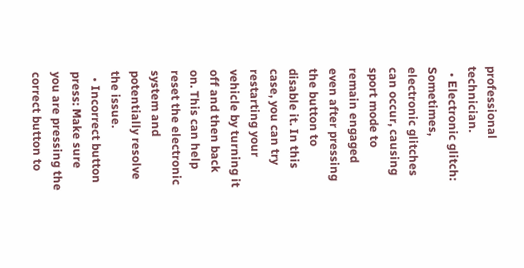professional technician.
  • Electronic glitch: Sometimes, electronic glitches can occur, causing sport mode to remain engaged even after pressing the button to disable it. In this case, you can try restarting your vehicle by turning it off and then back on. This can help reset the electronic system and potentially resolve the issue.
  • Incorrect button press: Make sure you are pressing the correct button to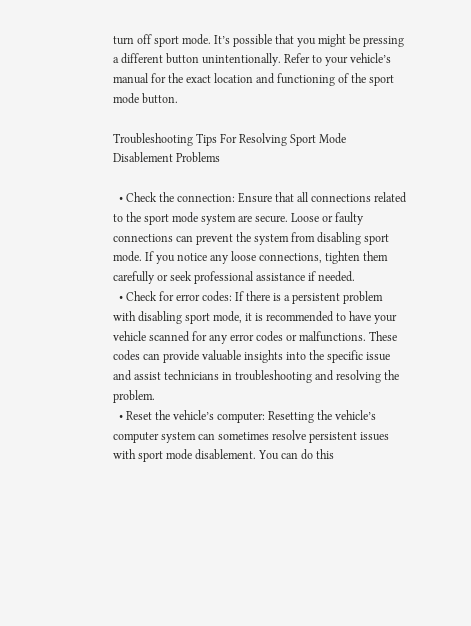turn off sport mode. It’s possible that you might be pressing a different button unintentionally. Refer to your vehicle’s manual for the exact location and functioning of the sport mode button.

Troubleshooting Tips For Resolving Sport Mode Disablement Problems

  • Check the connection: Ensure that all connections related to the sport mode system are secure. Loose or faulty connections can prevent the system from disabling sport mode. If you notice any loose connections, tighten them carefully or seek professional assistance if needed.
  • Check for error codes: If there is a persistent problem with disabling sport mode, it is recommended to have your vehicle scanned for any error codes or malfunctions. These codes can provide valuable insights into the specific issue and assist technicians in troubleshooting and resolving the problem.
  • Reset the vehicle’s computer: Resetting the vehicle’s computer system can sometimes resolve persistent issues with sport mode disablement. You can do this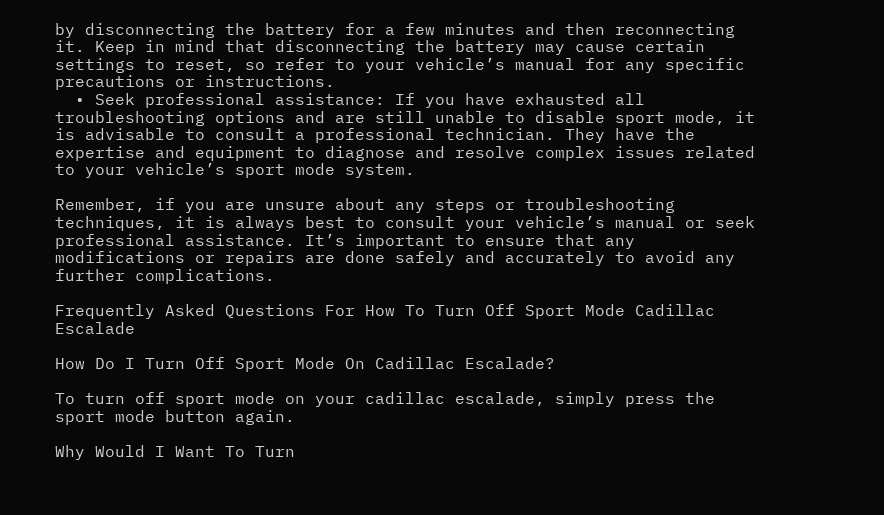by disconnecting the battery for a few minutes and then reconnecting it. Keep in mind that disconnecting the battery may cause certain settings to reset, so refer to your vehicle’s manual for any specific precautions or instructions.
  • Seek professional assistance: If you have exhausted all troubleshooting options and are still unable to disable sport mode, it is advisable to consult a professional technician. They have the expertise and equipment to diagnose and resolve complex issues related to your vehicle’s sport mode system.

Remember, if you are unsure about any steps or troubleshooting techniques, it is always best to consult your vehicle’s manual or seek professional assistance. It’s important to ensure that any modifications or repairs are done safely and accurately to avoid any further complications.

Frequently Asked Questions For How To Turn Off Sport Mode Cadillac Escalade

How Do I Turn Off Sport Mode On Cadillac Escalade?

To turn off sport mode on your cadillac escalade, simply press the sport mode button again.

Why Would I Want To Turn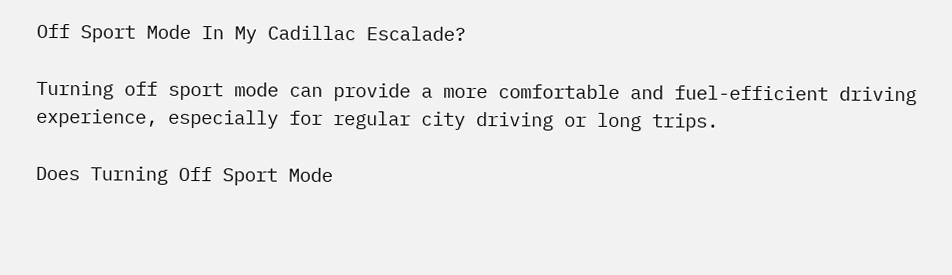Off Sport Mode In My Cadillac Escalade?

Turning off sport mode can provide a more comfortable and fuel-efficient driving experience, especially for regular city driving or long trips.

Does Turning Off Sport Mode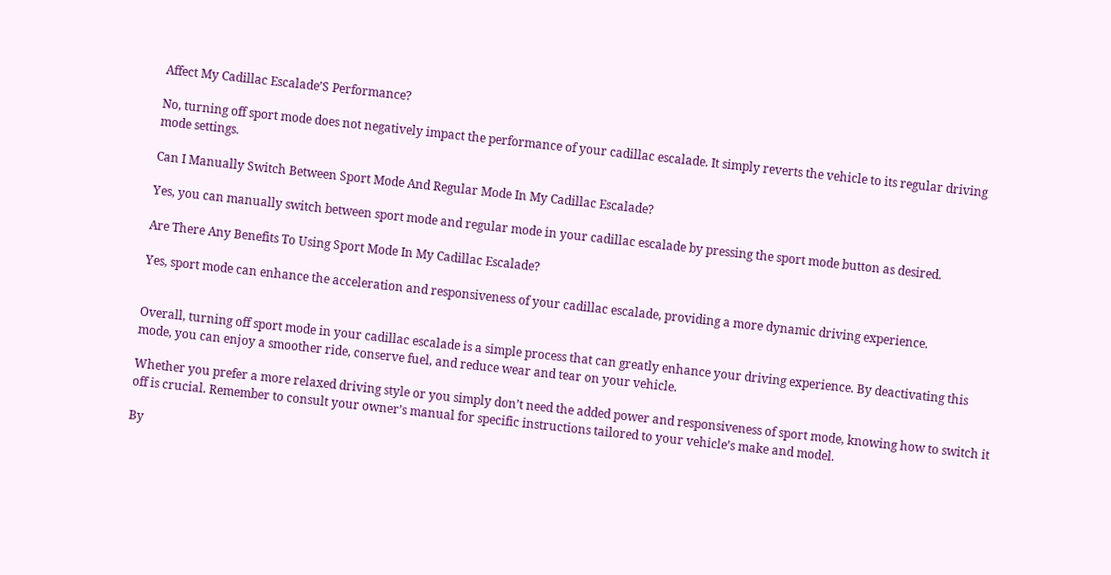Affect My Cadillac Escalade’S Performance?

No, turning off sport mode does not negatively impact the performance of your cadillac escalade. It simply reverts the vehicle to its regular driving mode settings.

Can I Manually Switch Between Sport Mode And Regular Mode In My Cadillac Escalade?

Yes, you can manually switch between sport mode and regular mode in your cadillac escalade by pressing the sport mode button as desired.

Are There Any Benefits To Using Sport Mode In My Cadillac Escalade?

Yes, sport mode can enhance the acceleration and responsiveness of your cadillac escalade, providing a more dynamic driving experience.


Overall, turning off sport mode in your cadillac escalade is a simple process that can greatly enhance your driving experience. By deactivating this mode, you can enjoy a smoother ride, conserve fuel, and reduce wear and tear on your vehicle.

Whether you prefer a more relaxed driving style or you simply don’t need the added power and responsiveness of sport mode, knowing how to switch it off is crucial. Remember to consult your owner’s manual for specific instructions tailored to your vehicle’s make and model.

By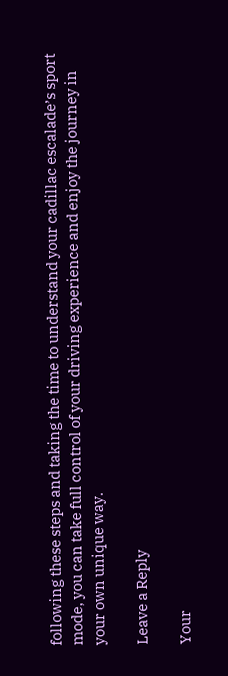following these steps and taking the time to understand your cadillac escalade’s sport mode, you can take full control of your driving experience and enjoy the journey in your own unique way.

Leave a Reply

Your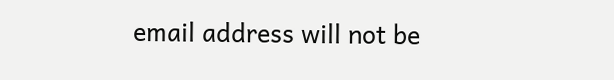email address will not be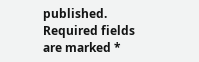published. Required fields are marked *